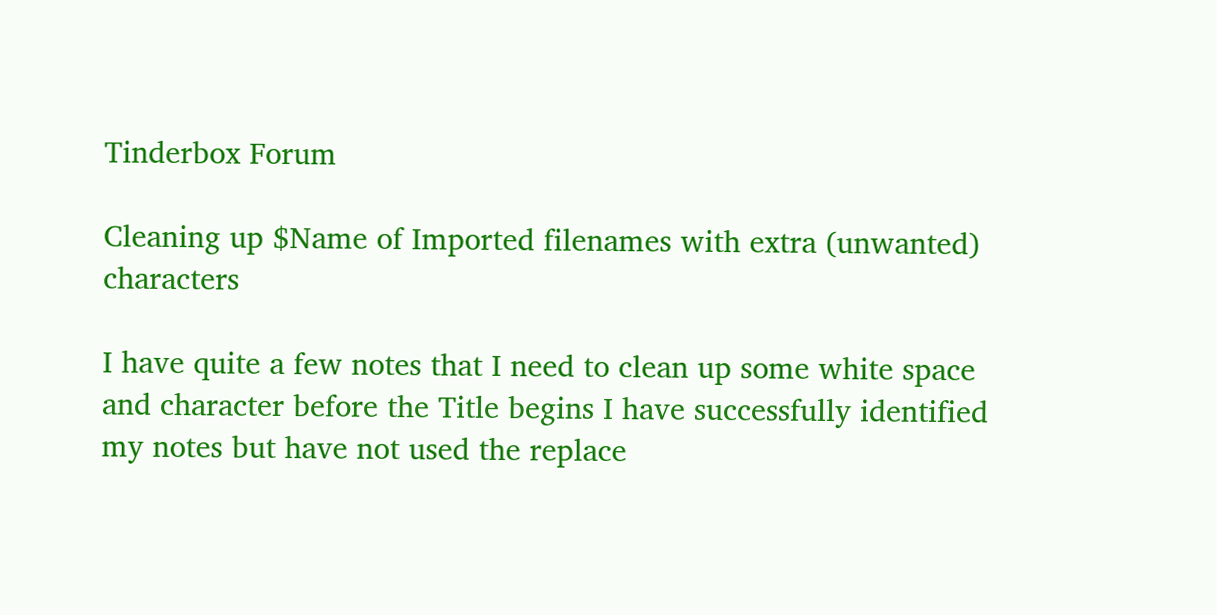Tinderbox Forum

Cleaning up $Name of Imported filenames with extra (unwanted) characters

I have quite a few notes that I need to clean up some white space and character before the Title begins I have successfully identified my notes but have not used the replace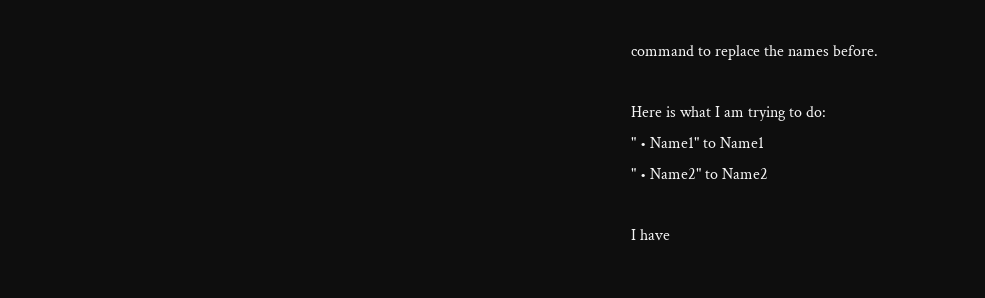command to replace the names before.

Here is what I am trying to do:
" • Name1" to Name1
" • Name2" to Name2

I have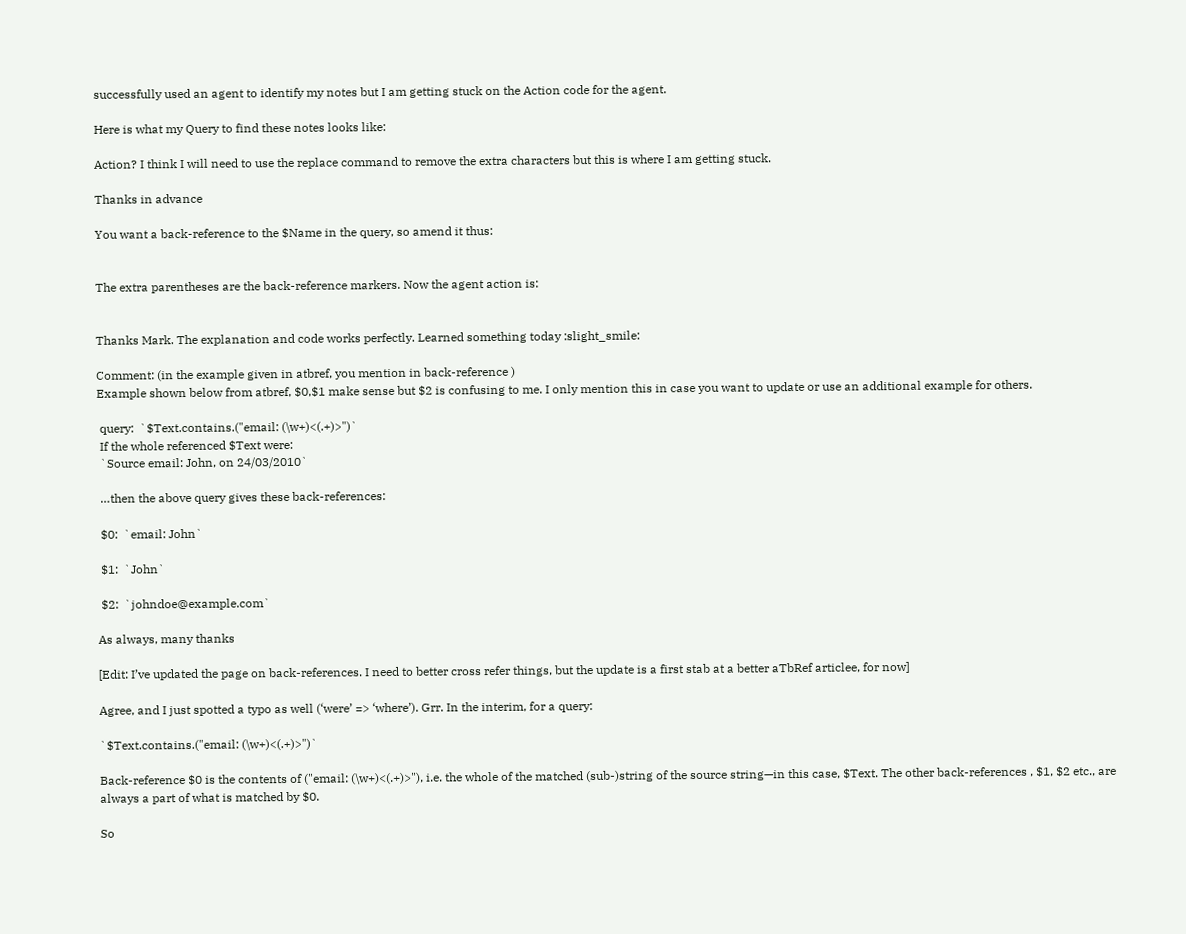successfully used an agent to identify my notes but I am getting stuck on the Action code for the agent.

Here is what my Query to find these notes looks like:

Action? I think I will need to use the replace command to remove the extra characters but this is where I am getting stuck.

Thanks in advance

You want a back-reference to the $Name in the query, so amend it thus:


The extra parentheses are the back-reference markers. Now the agent action is:


Thanks Mark. The explanation and code works perfectly. Learned something today :slight_smile:

Comment: (in the example given in atbref, you mention in back-reference )
Example shown below from atbref, $0,$1 make sense but $2 is confusing to me. I only mention this in case you want to update or use an additional example for others.

 query:  `$Text.contains.("email: (\w+)<(.+)>")`
 If the whole referenced $Text were:
 `Source email: John, on 24/03/2010`

 …then the above query gives these back-references:

 $0:  `email: John`

 $1:  `John`

 $2:  `johndoe@example.com`

As always, many thanks

[Edit: I’ve updated the page on back-references. I need to better cross refer things, but the update is a first stab at a better aTbRef articlee, for now]

Agree, and I just spotted a typo as well (‘were’ => ‘where’). Grr. In the interim, for a query:

`$Text.contains.("email: (\w+)<(.+)>")`

Back-reference $0 is the contents of ("email: (\w+)<(.+)>"), i.e. the whole of the matched (sub-)string of the source string—in this case, $Text. The other back-references , $1, $2 etc., are always a part of what is matched by $0.

So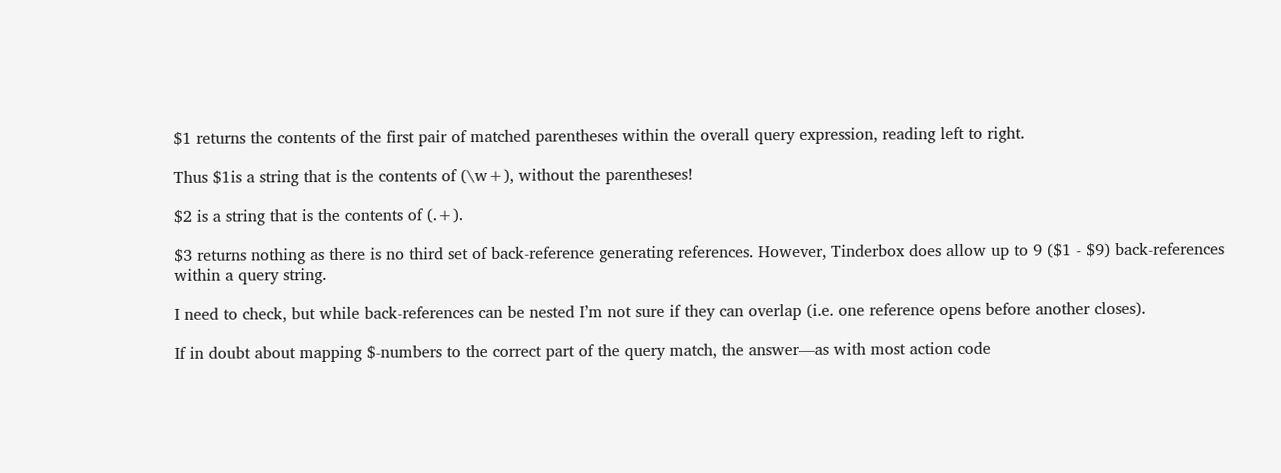$1 returns the contents of the first pair of matched parentheses within the overall query expression, reading left to right.

Thus $1is a string that is the contents of (\w+), without the parentheses!

$2 is a string that is the contents of (.+).

$3 returns nothing as there is no third set of back-reference generating references. However, Tinderbox does allow up to 9 ($1 - $9) back-references within a query string.

I need to check, but while back-references can be nested I’m not sure if they can overlap (i.e. one reference opens before another closes).

If in doubt about mapping $-numbers to the correct part of the query match, the answer—as with most action code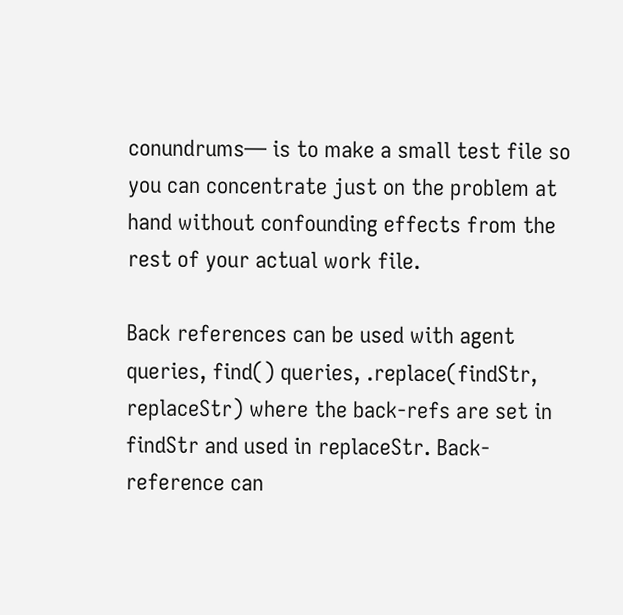conundrums— is to make a small test file so you can concentrate just on the problem at hand without confounding effects from the rest of your actual work file.

Back references can be used with agent queries, find() queries, .replace(findStr, replaceStr) where the back-refs are set in findStr and used in replaceStr. Back-reference can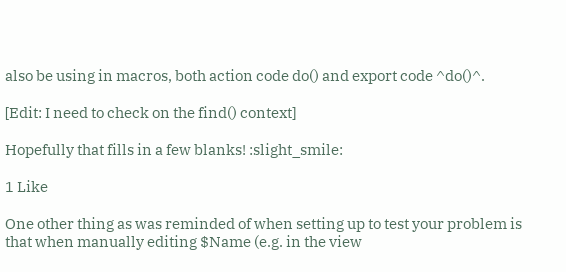also be using in macros, both action code do() and export code ^do()^.

[Edit: I need to check on the find() context]

Hopefully that fills in a few blanks! :slight_smile:

1 Like

One other thing as was reminded of when setting up to test your problem is that when manually editing $Name (e.g. in the view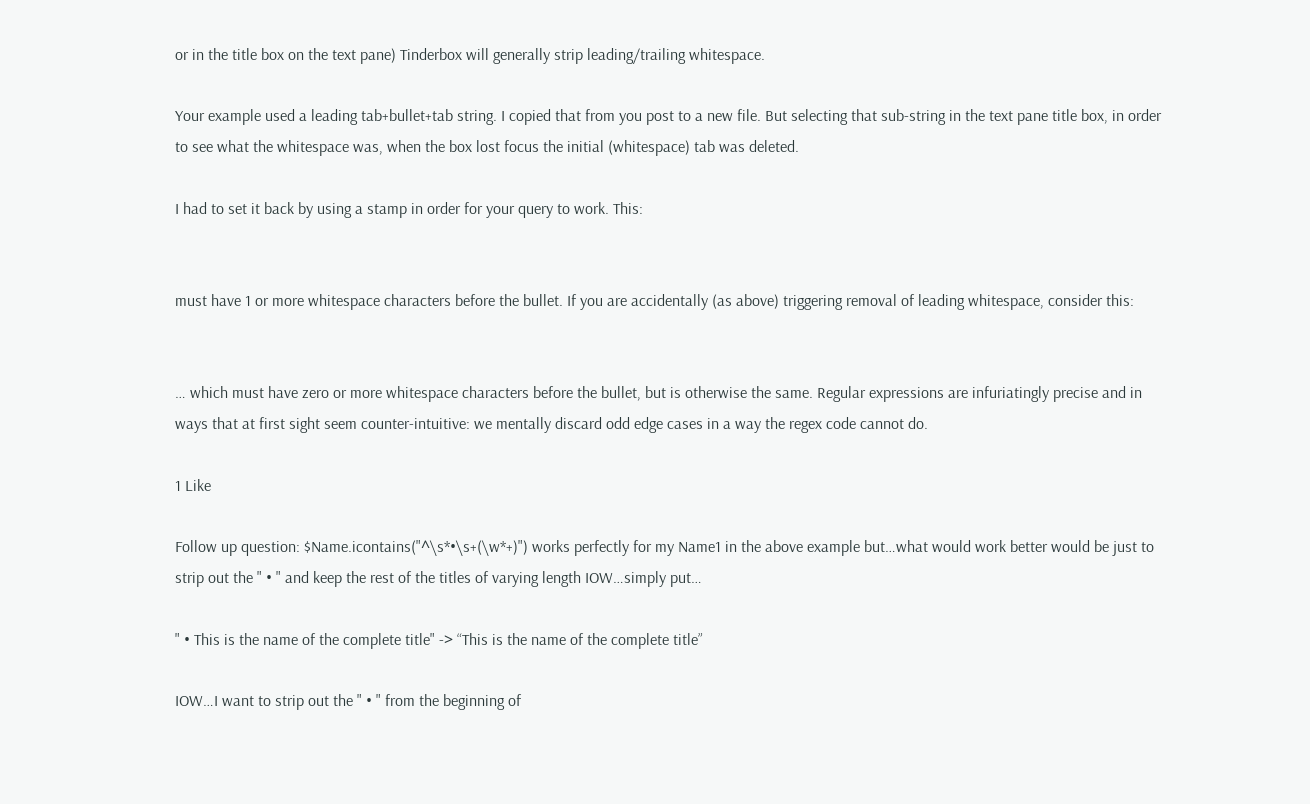or in the title box on the text pane) Tinderbox will generally strip leading/trailing whitespace.

Your example used a leading tab+bullet+tab string. I copied that from you post to a new file. But selecting that sub-string in the text pane title box, in order to see what the whitespace was, when the box lost focus the initial (whitespace) tab was deleted.

I had to set it back by using a stamp in order for your query to work. This:


must have 1 or more whitespace characters before the bullet. If you are accidentally (as above) triggering removal of leading whitespace, consider this:


… which must have zero or more whitespace characters before the bullet, but is otherwise the same. Regular expressions are infuriatingly precise and in ways that at first sight seem counter-intuitive: we mentally discard odd edge cases in a way the regex code cannot do.

1 Like

Follow up question: $Name.icontains("^\s*•\s+(\w*+)") works perfectly for my Name1 in the above example but…what would work better would be just to strip out the " • " and keep the rest of the titles of varying length IOW…simply put…

" • This is the name of the complete title" -> “This is the name of the complete title”

IOW…I want to strip out the " • " from the beginning of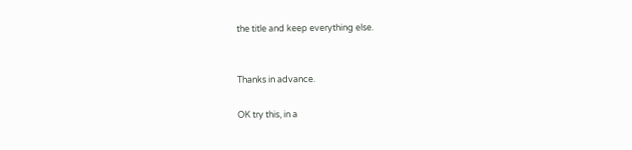the title and keep everything else.


Thanks in advance.

OK try this, in a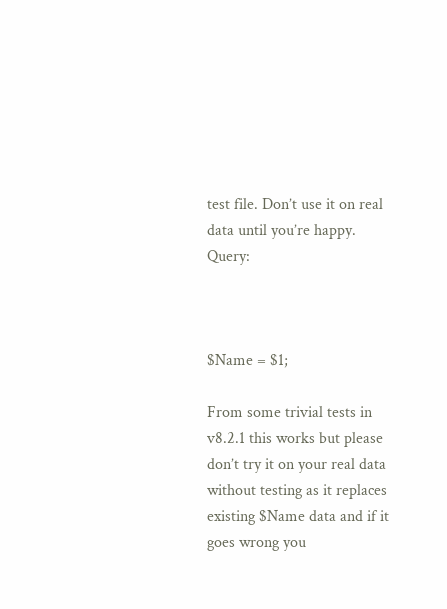test file. Don’t use it on real data until you’re happy. Query:



$Name = $1;

From some trivial tests in v8.2.1 this works but please don’t try it on your real data without testing as it replaces existing $Name data and if it goes wrong you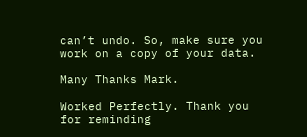can’t undo. So, make sure you work on a copy of your data.

Many Thanks Mark.

Worked Perfectly. Thank you for reminding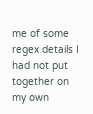me of some regex details I had not put together on my own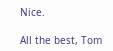Nice.

All the best, Tom